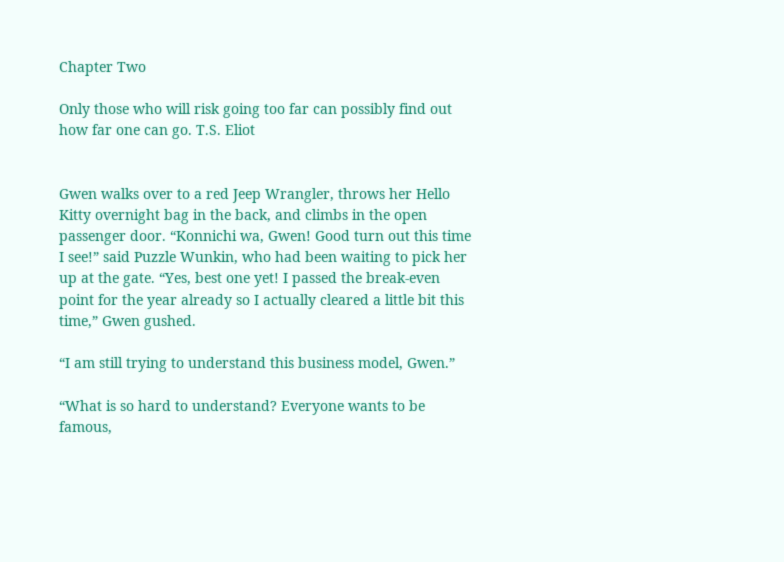Chapter Two

Only those who will risk going too far can possibly find out how far one can go. T.S. Eliot


Gwen walks over to a red Jeep Wrangler, throws her Hello Kitty overnight bag in the back, and climbs in the open passenger door. “Konnichi wa, Gwen! Good turn out this time I see!” said Puzzle Wunkin, who had been waiting to pick her up at the gate. “Yes, best one yet! I passed the break-even point for the year already so I actually cleared a little bit this time,” Gwen gushed.

“I am still trying to understand this business model, Gwen.”

“What is so hard to understand? Everyone wants to be famous,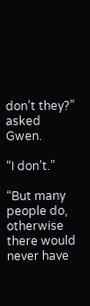don’t they?” asked Gwen.

“I don’t.”

“But many people do, otherwise there would never have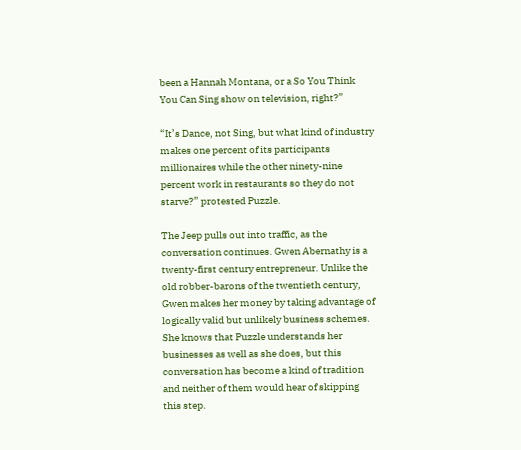been a Hannah Montana, or a So You Think You Can Sing show on television, right?”

“It’s Dance, not Sing, but what kind of industry makes one percent of its participants millionaires while the other ninety-nine percent work in restaurants so they do not starve?” protested Puzzle.

The Jeep pulls out into traffic, as the conversation continues. Gwen Abernathy is a twenty-first century entrepreneur. Unlike the old robber-barons of the twentieth century, Gwen makes her money by taking advantage of logically valid but unlikely business schemes. She knows that Puzzle understands her businesses as well as she does, but this conversation has become a kind of tradition and neither of them would hear of skipping this step.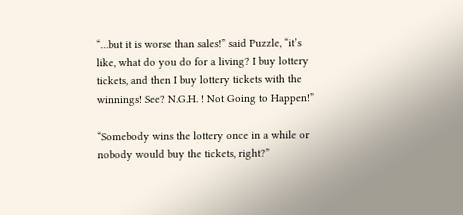“…but it is worse than sales!” said Puzzle, “it’s like, what do you do for a living? I buy lottery tickets, and then I buy lottery tickets with the winnings! See? N.G.H. ! Not Going to Happen!”

“Somebody wins the lottery once in a while or nobody would buy the tickets, right?”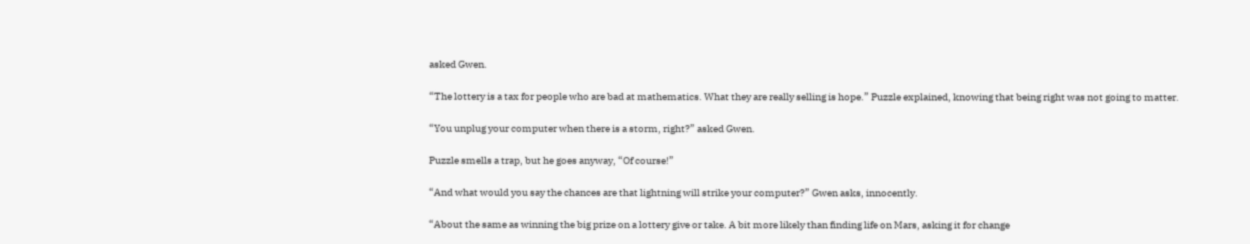asked Gwen.

“The lottery is a tax for people who are bad at mathematics. What they are really selling is hope.” Puzzle explained, knowing that being right was not going to matter.

“You unplug your computer when there is a storm, right?” asked Gwen.

Puzzle smells a trap, but he goes anyway, “Of course!”

“And what would you say the chances are that lightning will strike your computer?” Gwen asks, innocently.

“About the same as winning the big prize on a lottery give or take. A bit more likely than finding life on Mars, asking it for change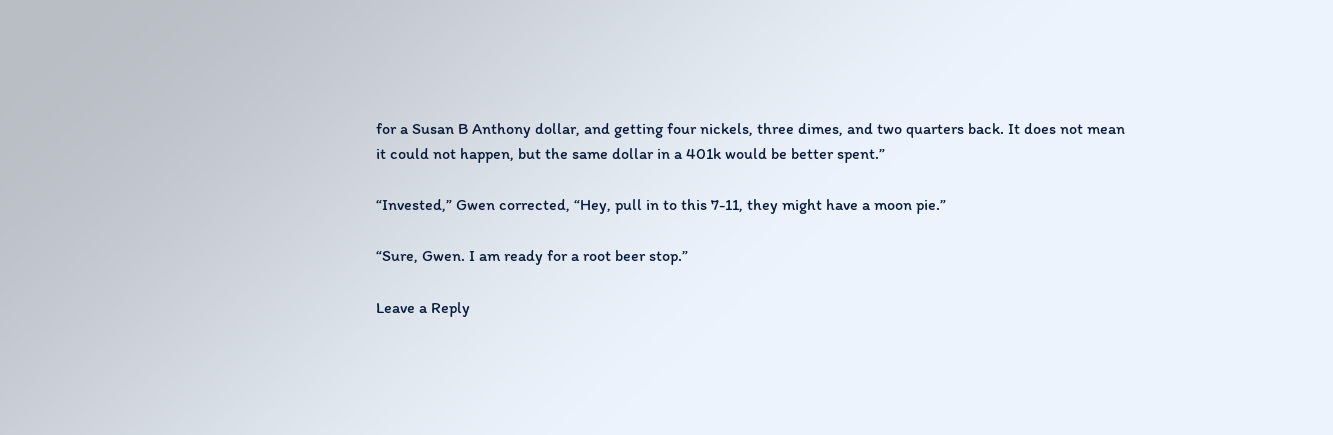for a Susan B Anthony dollar, and getting four nickels, three dimes, and two quarters back. It does not mean it could not happen, but the same dollar in a 401k would be better spent.”

“Invested,” Gwen corrected, “Hey, pull in to this 7-11, they might have a moon pie.”

“Sure, Gwen. I am ready for a root beer stop.”

Leave a Reply